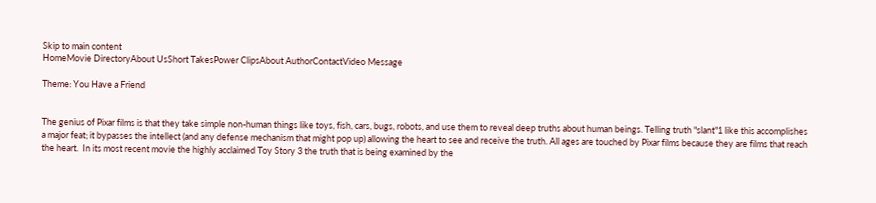Skip to main content
HomeMovie DirectoryAbout UsShort TakesPower ClipsAbout AuthorContactVideo Message

Theme: You Have a Friend


The genius of Pixar films is that they take simple non-human things like toys, fish, cars, bugs, robots, and use them to reveal deep truths about human beings. Telling truth "slant"1 like this accomplishes a major feat; it bypasses the intellect (and any defense mechanism that might pop up) allowing the heart to see and receive the truth. All ages are touched by Pixar films because they are films that reach the heart.  In its most recent movie the highly acclaimed Toy Story 3 the truth that is being examined by the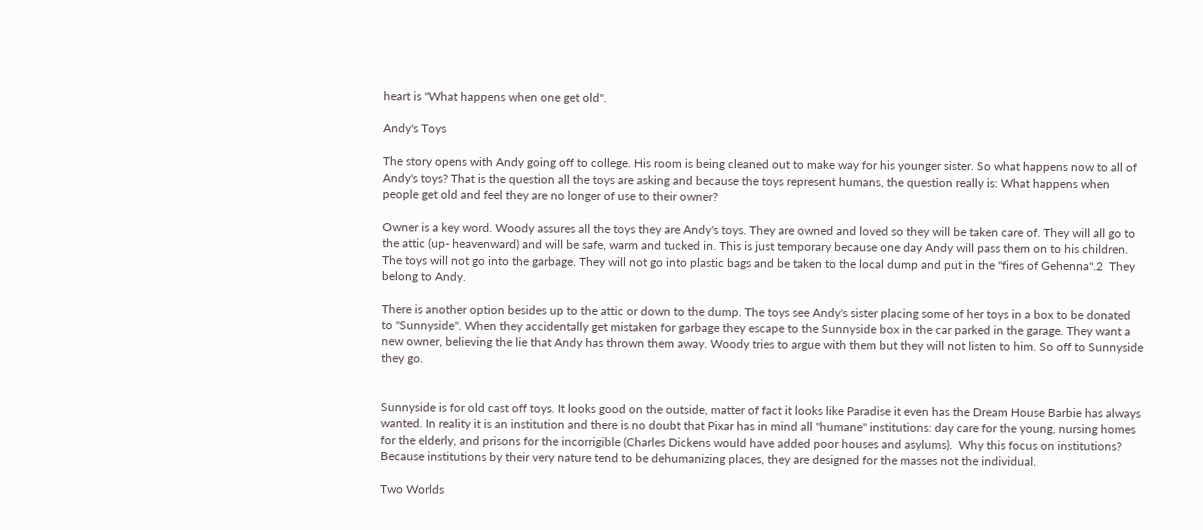heart is "What happens when one get old".

Andy's Toys

The story opens with Andy going off to college. His room is being cleaned out to make way for his younger sister. So what happens now to all of Andy's toys? That is the question all the toys are asking and because the toys represent humans, the question really is: What happens when people get old and feel they are no longer of use to their owner?

Owner is a key word. Woody assures all the toys they are Andy's toys. They are owned and loved so they will be taken care of. They will all go to the attic (up- heavenward) and will be safe, warm and tucked in. This is just temporary because one day Andy will pass them on to his children. The toys will not go into the garbage. They will not go into plastic bags and be taken to the local dump and put in the "fires of Gehenna".2  They belong to Andy.

There is another option besides up to the attic or down to the dump. The toys see Andy's sister placing some of her toys in a box to be donated to "Sunnyside". When they accidentally get mistaken for garbage they escape to the Sunnyside box in the car parked in the garage. They want a new owner, believing the lie that Andy has thrown them away. Woody tries to argue with them but they will not listen to him. So off to Sunnyside they go.


Sunnyside is for old cast off toys. It looks good on the outside, matter of fact it looks like Paradise it even has the Dream House Barbie has always wanted. In reality it is an institution and there is no doubt that Pixar has in mind all "humane" institutions: day care for the young, nursing homes for the elderly, and prisons for the incorrigible (Charles Dickens would have added poor houses and asylums).  Why this focus on institutions? Because institutions by their very nature tend to be dehumanizing places, they are designed for the masses not the individual.

Two Worlds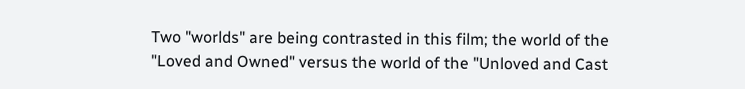Two "worlds" are being contrasted in this film; the world of the "Loved and Owned" versus the world of the "Unloved and Cast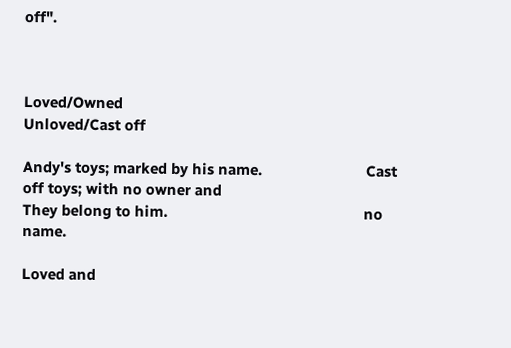off".



Loved/Owned                                                         Unloved/Cast off

Andy's toys; marked by his name.                          Cast off toys; with no owner and
They belong to him.                                                 no name.

Loved and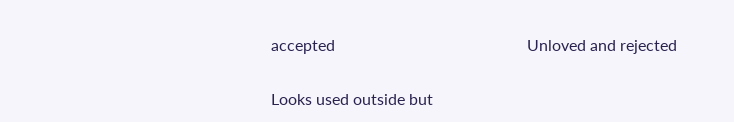accepted                                                Unloved and rejected

Looks used outside but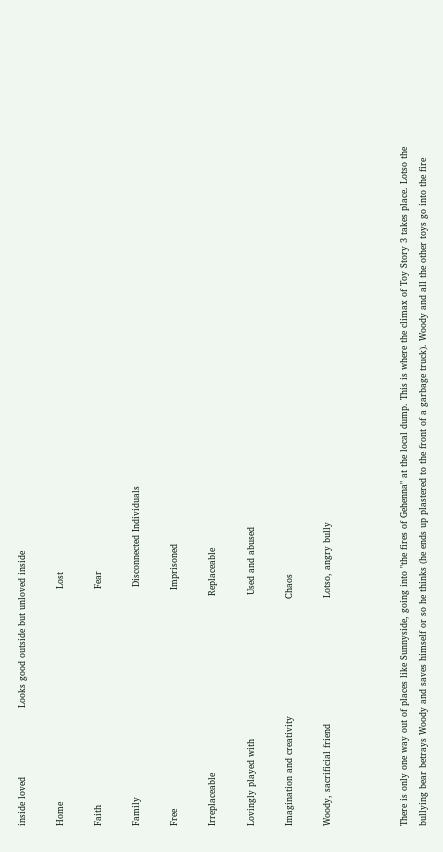inside loved                       Looks good outside but unloved inside

Home                                                                       Lost

Faith                                                                        Fear

Family                                                                      Disconnected Individuals

Free                                                                         Imprisoned

Irreplaceable                                                           Replaceable

Lovingly played with                                                Used and abused

Imagination and creativity                                       Chaos

Woody, sacrificial friend                                          Lotso, angry bully



There is only one way out of places like Sunnyside, going into "the fires of Gehenna" at the local dump. This is where the climax of Toy Story 3 takes place. Lotso the bullying bear betrays Woody and saves himself or so he thinks (he ends up plastered to the front of a garbage truck). Woody and all the other toys go into the fire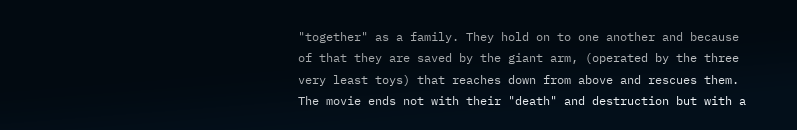"together" as a family. They hold on to one another and because of that they are saved by the giant arm, (operated by the three very least toys) that reaches down from above and rescues them.
The movie ends not with their "death" and destruction but with a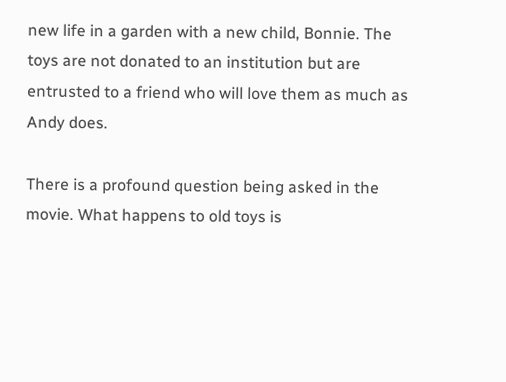new life in a garden with a new child, Bonnie. The toys are not donated to an institution but are entrusted to a friend who will love them as much as Andy does.

There is a profound question being asked in the movie. What happens to old toys is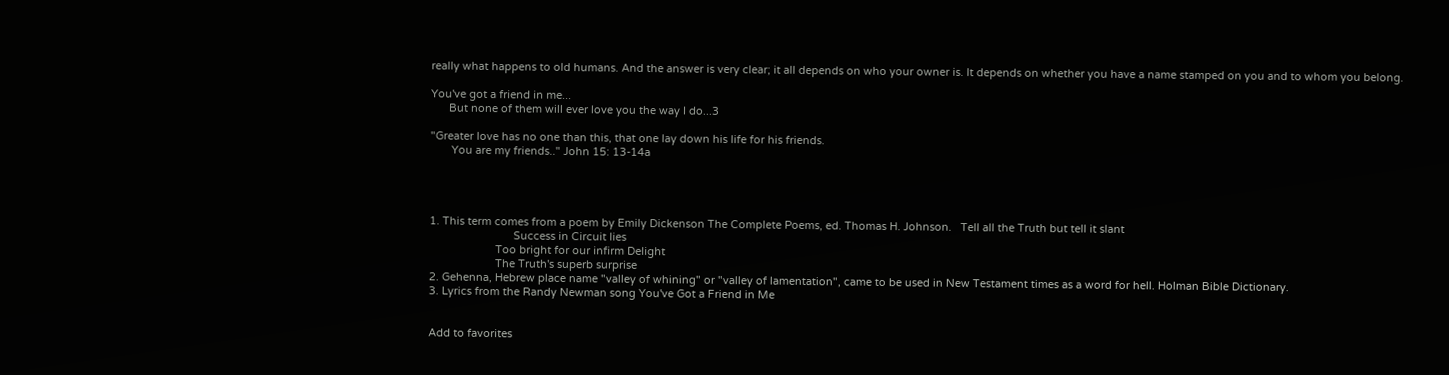really what happens to old humans. And the answer is very clear; it all depends on who your owner is. It depends on whether you have a name stamped on you and to whom you belong.

You've got a friend in me...
      But none of them will ever love you the way I do...3

"Greater love has no one than this, that one lay down his life for his friends.
       You are my friends.." John 15: 13-14a




1. This term comes from a poem by Emily Dickenson The Complete Poems, ed. Thomas H. Johnson.   Tell all the Truth but tell it slant
                            Success in Circuit lies
                      Too bright for our infirm Delight
                      The Truth's superb surprise
2. Gehenna, Hebrew place name "valley of whining" or "valley of lamentation", came to be used in New Testament times as a word for hell. Holman Bible Dictionary.
3. Lyrics from the Randy Newman song You've Got a Friend in Me


Add to favorites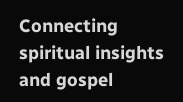Connecting spiritual insights and gospel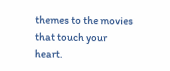themes to the movies that touch your heart.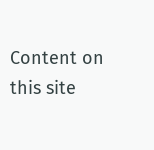Content on this site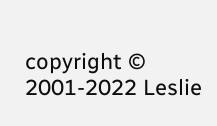copyright © 2001-2022 Leslie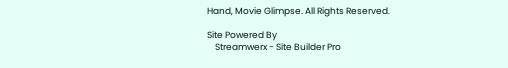Hand, Movie Glimpse. All Rights Reserved.

Site Powered By
    Streamwerx - Site Builder Pro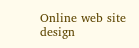Online web site design